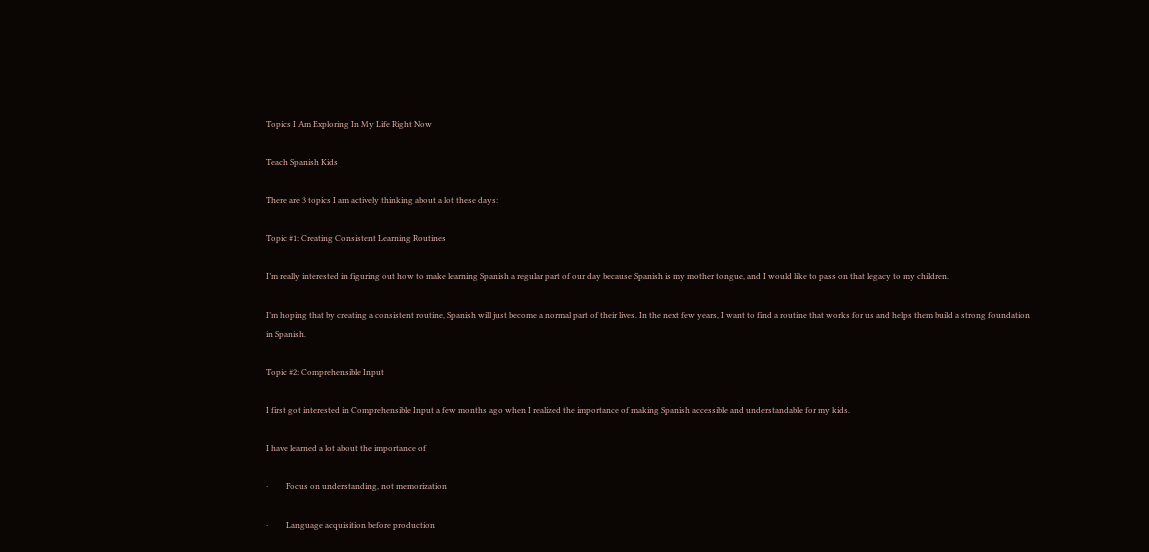Topics I Am Exploring In My Life Right Now

Teach Spanish Kids

There are 3 topics I am actively thinking about a lot these days:

Topic #1: Creating Consistent Learning Routines

I’m really interested in figuring out how to make learning Spanish a regular part of our day because Spanish is my mother tongue, and I would like to pass on that legacy to my children.

I’m hoping that by creating a consistent routine, Spanish will just become a normal part of their lives. In the next few years, I want to find a routine that works for us and helps them build a strong foundation in Spanish.

Topic #2: Comprehensible Input

I first got interested in Comprehensible Input a few months ago when I realized the importance of making Spanish accessible and understandable for my kids.

I have learned a lot about the importance of

·         Focus on understanding, not memorization

·         Language acquisition before production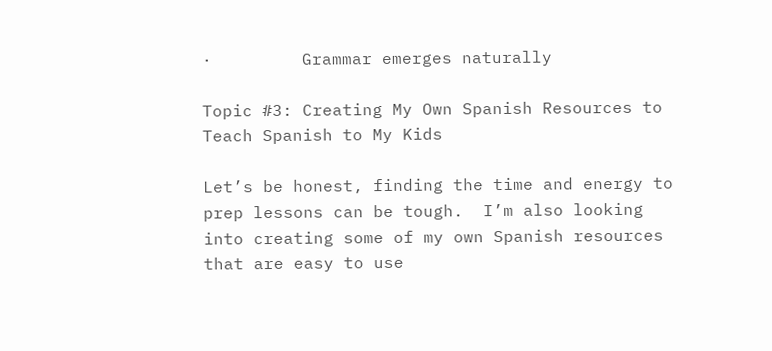·         Grammar emerges naturally

Topic #3: Creating My Own Spanish Resources to Teach Spanish to My Kids

Let’s be honest, finding the time and energy to prep lessons can be tough.  I’m also looking into creating some of my own Spanish resources that are easy to use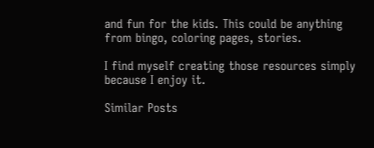and fun for the kids. This could be anything from bingo, coloring pages, stories.

I find myself creating those resources simply because I enjoy it.

Similar Posts